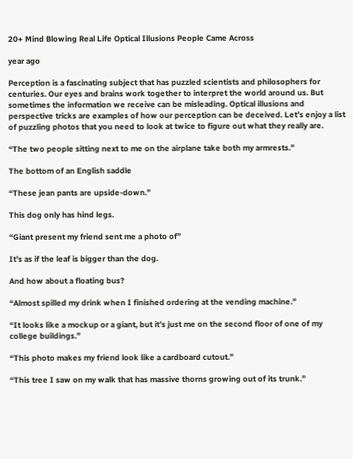20+ Mind Blowing Real Life Optical Illusions People Came Across

year ago

Perception is a fascinating subject that has puzzled scientists and philosophers for centuries. Our eyes and brains work together to interpret the world around us. But sometimes the information we receive can be misleading. Optical illusions and perspective tricks are examples of how our perception can be deceived. Let’s enjoy a list of puzzling photos that you need to look at twice to figure out what they really are.

“The two people sitting next to me on the airplane take both my armrests.”

The bottom of an English saddle

“These jean pants are upside-down.”

This dog only has hind legs.

“Giant present my friend sent me a photo of”

It’s as if the leaf is bigger than the dog.

And how about a floating bus?

“Almost spilled my drink when I finished ordering at the vending machine.”

“It looks like a mockup or a giant, but it’s just me on the second floor of one of my college buildings.”

“This photo makes my friend look like a cardboard cutout.”

“This tree I saw on my walk that has massive thorns growing out of its trunk.”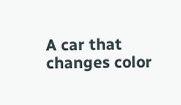A car that changes color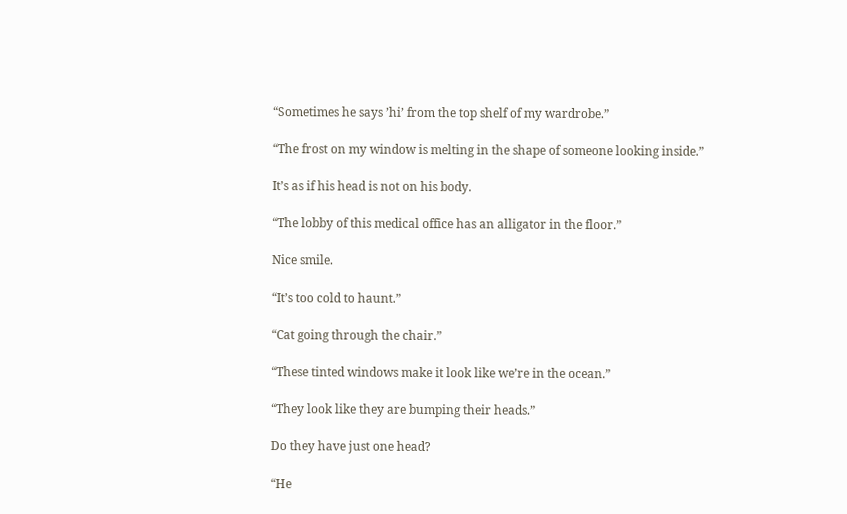“Sometimes he says ’hi’ from the top shelf of my wardrobe.”

“The frost on my window is melting in the shape of someone looking inside.”

It’s as if his head is not on his body.

“The lobby of this medical office has an alligator in the floor.”

Nice smile.

“It’s too cold to haunt.”

“Cat going through the chair.”

“These tinted windows make it look like we’re in the ocean.”

“They look like they are bumping their heads.”

Do they have just one head?

“He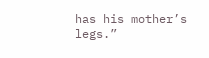has his mother’s legs.”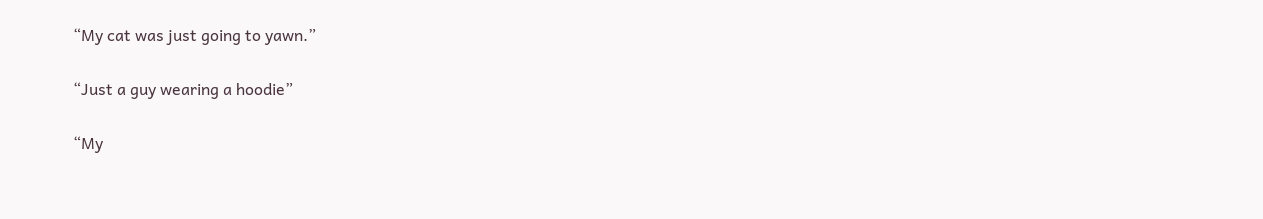“My cat was just going to yawn.”

“Just a guy wearing a hoodie”

“My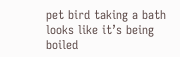pet bird taking a bath looks like it’s being boiled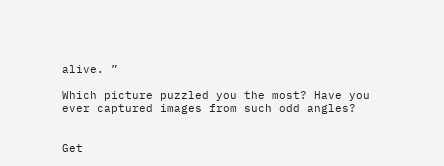alive. ”

Which picture puzzled you the most? Have you ever captured images from such odd angles?


Get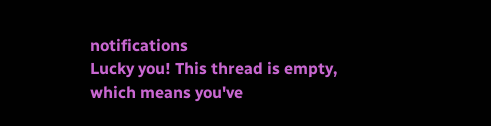notifications
Lucky you! This thread is empty,
which means you've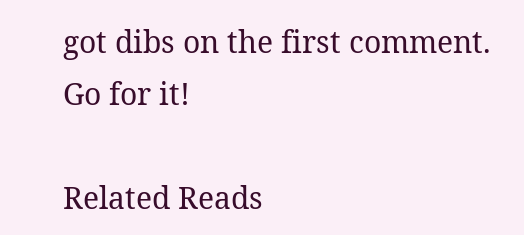got dibs on the first comment.
Go for it!

Related Reads